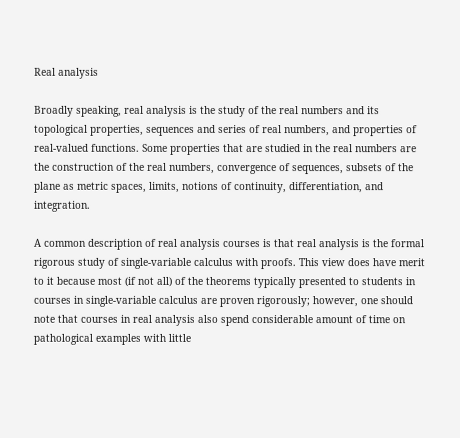Real analysis

Broadly speaking, real analysis is the study of the real numbers and its topological properties, sequences and series of real numbers, and properties of real-valued functions. Some properties that are studied in the real numbers are the construction of the real numbers, convergence of sequences, subsets of the plane as metric spaces, limits, notions of continuity, differentiation, and integration.

A common description of real analysis courses is that real analysis is the formal rigorous study of single-variable calculus with proofs. This view does have merit to it because most (if not all) of the theorems typically presented to students in courses in single-variable calculus are proven rigorously; however, one should note that courses in real analysis also spend considerable amount of time on pathological examples with little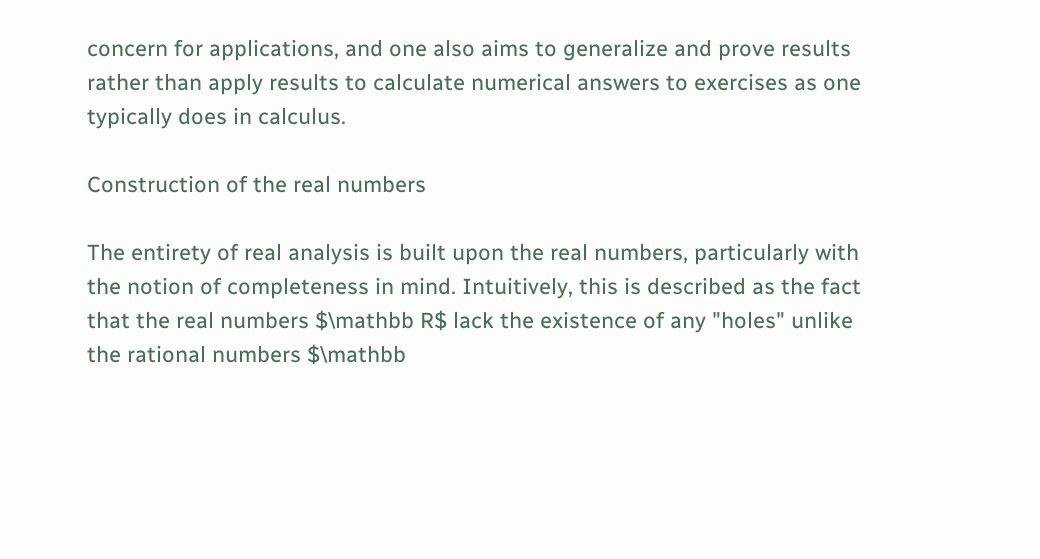concern for applications, and one also aims to generalize and prove results rather than apply results to calculate numerical answers to exercises as one typically does in calculus.

Construction of the real numbers

The entirety of real analysis is built upon the real numbers, particularly with the notion of completeness in mind. Intuitively, this is described as the fact that the real numbers $\mathbb R$ lack the existence of any "holes" unlike the rational numbers $\mathbb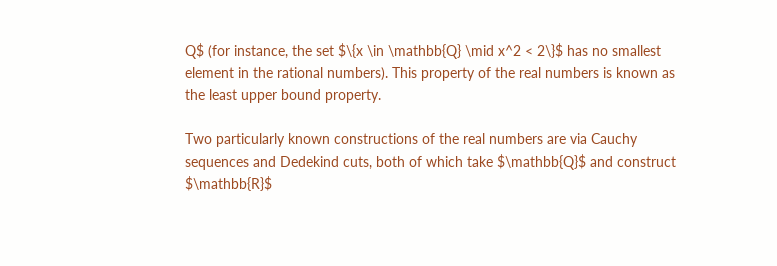Q$ (for instance, the set $\{x \in \mathbb{Q} \mid x^2 < 2\}$ has no smallest element in the rational numbers). This property of the real numbers is known as the least upper bound property.

Two particularly known constructions of the real numbers are via Cauchy sequences and Dedekind cuts, both of which take $\mathbb{Q}$ and construct $\mathbb{R}$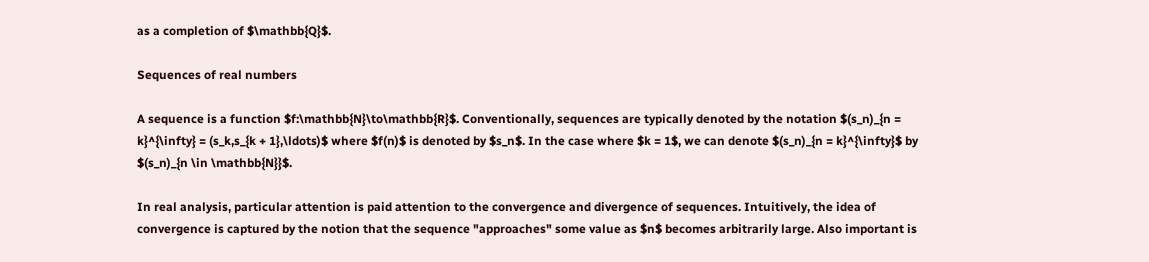as a completion of $\mathbb{Q}$.

Sequences of real numbers

A sequence is a function $f:\mathbb{N}\to\mathbb{R}$. Conventionally, sequences are typically denoted by the notation $(s_n)_{n = k}^{\infty} = (s_k,s_{k + 1},\ldots)$ where $f(n)$ is denoted by $s_n$. In the case where $k = 1$, we can denote $(s_n)_{n = k}^{\infty}$ by $(s_n)_{n \in \mathbb{N}}$.

In real analysis, particular attention is paid attention to the convergence and divergence of sequences. Intuitively, the idea of convergence is captured by the notion that the sequence "approaches" some value as $n$ becomes arbitrarily large. Also important is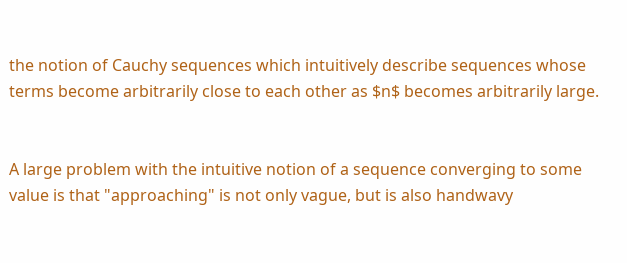the notion of Cauchy sequences which intuitively describe sequences whose terms become arbitrarily close to each other as $n$ becomes arbitrarily large.


A large problem with the intuitive notion of a sequence converging to some value is that "approaching" is not only vague, but is also handwavy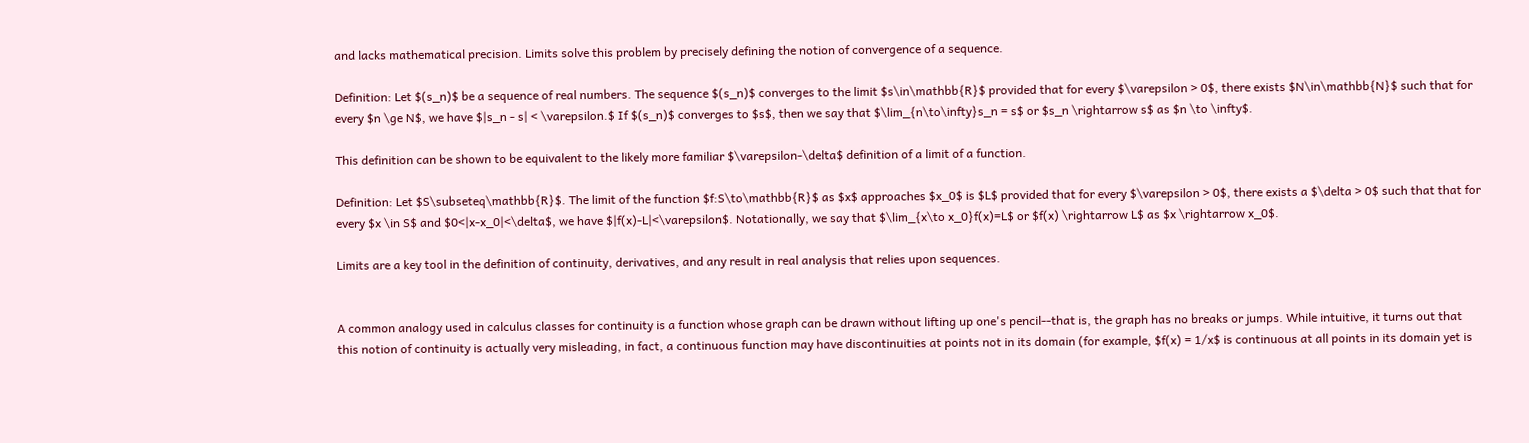and lacks mathematical precision. Limits solve this problem by precisely defining the notion of convergence of a sequence.

Definition: Let $(s_n)$ be a sequence of real numbers. The sequence $(s_n)$ converges to the limit $s\in\mathbb{R}$ provided that for every $\varepsilon > 0$, there exists $N\in\mathbb{N}$ such that for every $n \ge N$, we have $|s_n - s| < \varepsilon.$ If $(s_n)$ converges to $s$, then we say that $\lim_{n\to\infty}s_n = s$ or $s_n \rightarrow s$ as $n \to \infty$.

This definition can be shown to be equivalent to the likely more familiar $\varepsilon-\delta$ definition of a limit of a function.

Definition: Let $S\subseteq\mathbb{R}$. The limit of the function $f:S\to\mathbb{R}$ as $x$ approaches $x_0$ is $L$ provided that for every $\varepsilon > 0$, there exists a $\delta > 0$ such that that for every $x \in S$ and $0<|x-x_0|<\delta$, we have $|f(x)-L|<\varepsilon$. Notationally, we say that $\lim_{x\to x_0}f(x)=L$ or $f(x) \rightarrow L$ as $x \rightarrow x_0$.

Limits are a key tool in the definition of continuity, derivatives, and any result in real analysis that relies upon sequences.


A common analogy used in calculus classes for continuity is a function whose graph can be drawn without lifting up one's pencil--that is, the graph has no breaks or jumps. While intuitive, it turns out that this notion of continuity is actually very misleading, in fact, a continuous function may have discontinuities at points not in its domain (for example, $f(x) = 1/x$ is continuous at all points in its domain yet is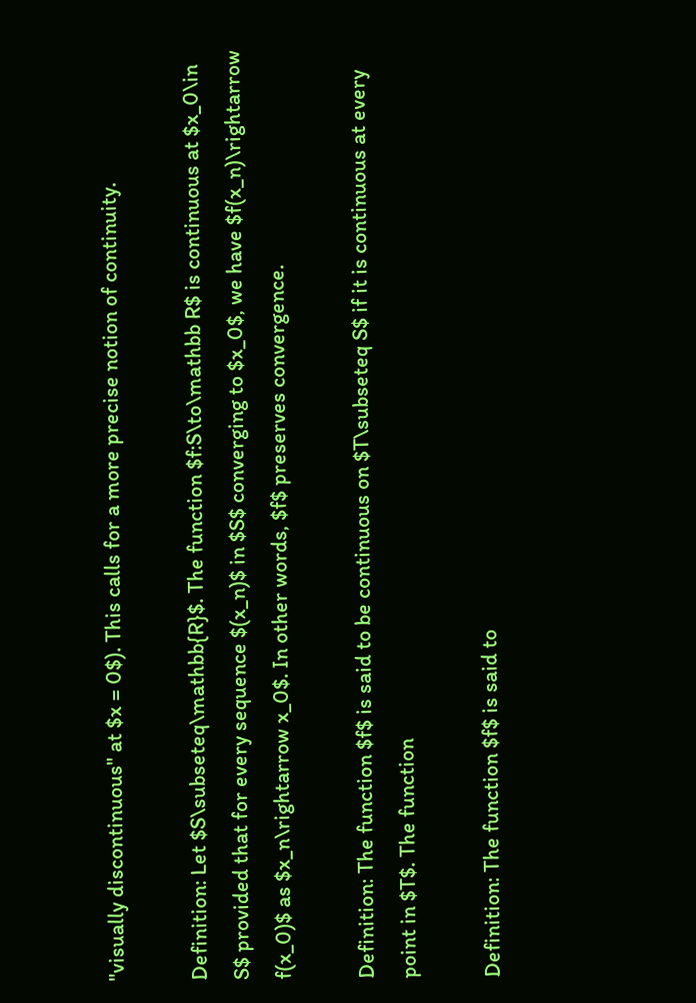"visually discontinuous" at $x = 0$). This calls for a more precise notion of continuity.

Definition: Let $S\subseteq\mathbb{R}$. The function $f:S\to\mathbb R$ is continuous at $x_0\in S$ provided that for every sequence $(x_n)$ in $S$ converging to $x_0$, we have $f(x_n)\rightarrow f(x_0)$ as $x_n\rightarrow x_0$. In other words, $f$ preserves convergence.

Definition: The function $f$ is said to be continuous on $T\subseteq S$ if it is continuous at every point in $T$. The function

Definition: The function $f$ is said to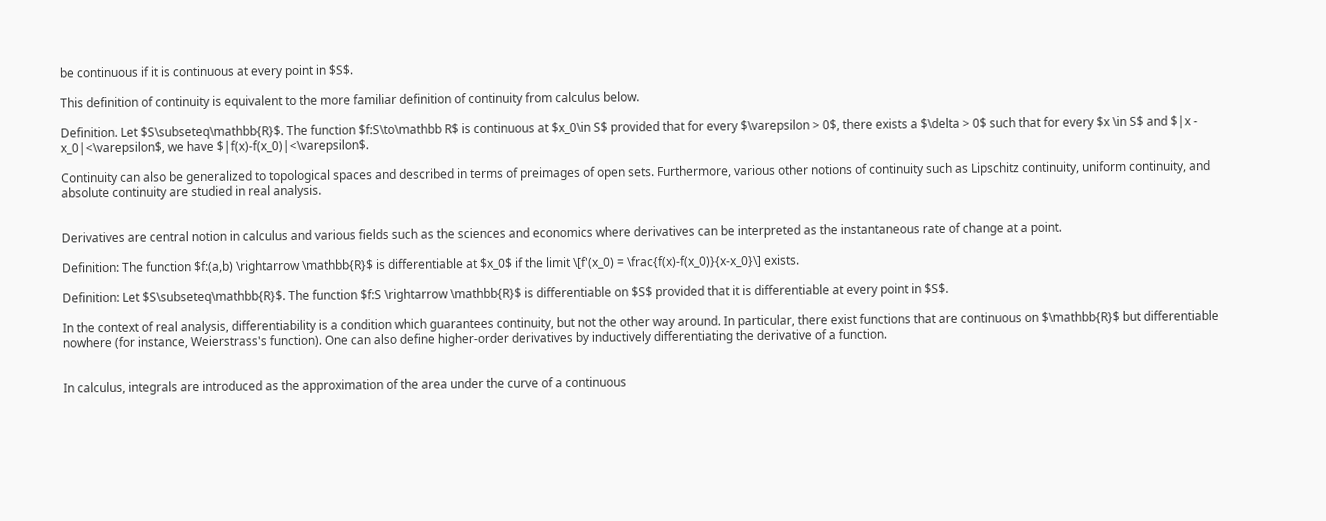be continuous if it is continuous at every point in $S$.

This definition of continuity is equivalent to the more familiar definition of continuity from calculus below.

Definition. Let $S\subseteq\mathbb{R}$. The function $f:S\to\mathbb R$ is continuous at $x_0\in S$ provided that for every $\varepsilon > 0$, there exists a $\delta > 0$ such that for every $x \in S$ and $|x - x_0|<\varepsilon$, we have $|f(x)-f(x_0)|<\varepsilon$.

Continuity can also be generalized to topological spaces and described in terms of preimages of open sets. Furthermore, various other notions of continuity such as Lipschitz continuity, uniform continuity, and absolute continuity are studied in real analysis.


Derivatives are central notion in calculus and various fields such as the sciences and economics where derivatives can be interpreted as the instantaneous rate of change at a point.

Definition: The function $f:(a,b) \rightarrow \mathbb{R}$ is differentiable at $x_0$ if the limit \[f'(x_0) = \frac{f(x)-f(x_0)}{x-x_0}\] exists.

Definition: Let $S\subseteq\mathbb{R}$. The function $f:S \rightarrow \mathbb{R}$ is differentiable on $S$ provided that it is differentiable at every point in $S$.

In the context of real analysis, differentiability is a condition which guarantees continuity, but not the other way around. In particular, there exist functions that are continuous on $\mathbb{R}$ but differentiable nowhere (for instance, Weierstrass's function). One can also define higher-order derivatives by inductively differentiating the derivative of a function.


In calculus, integrals are introduced as the approximation of the area under the curve of a continuous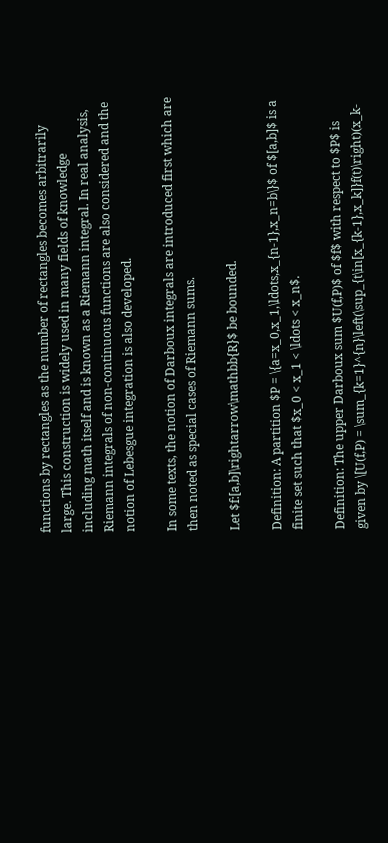functions by rectangles as the number of rectangles becomes arbitrarily large. This construction is widely used in many fields of knowledge including math itself and is known as a Riemann integral. In real analysis, Riemann integrals of non-continuous functions are also considered and the notion of Lebesgue integration is also developed.

In some texts, the notion of Darboux integrals are introduced first which are then noted as special cases of Riemann sums.

Let $f:[a,b]\rightarrow\mathbb{R}$ be bounded.

Definition: A partition $P = \{a=x_0,x_1,\ldots,x_{n-1},x_n=b\}$ of $[a,b]$ is a finite set such that $x_0 < x_1 < \ldots < x_n$.

Definition: The upper Darboux sum $U(f,P)$ of $f$ with respect to $P$ is given by \[U(f,P) = \sum_{k=1}^{n}\left(\sup_{t\in[x_{k-1},x_k]}f(t)\right)(x_k-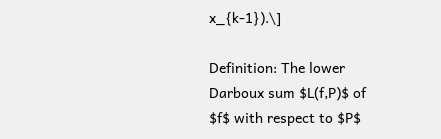x_{k-1}).\]

Definition: The lower Darboux sum $L(f,P)$ of $f$ with respect to $P$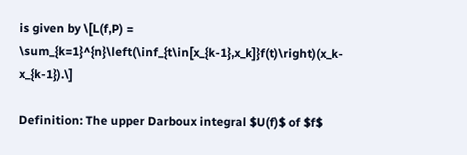is given by \[L(f,P) = \sum_{k=1}^{n}\left(\inf_{t\in[x_{k-1},x_k]}f(t)\right)(x_k-x_{k-1}).\]

Definition: The upper Darboux integral $U(f)$ of $f$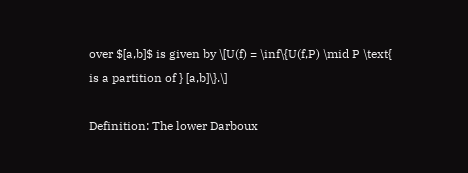over $[a,b]$ is given by \[U(f) = \inf\{U(f,P) \mid P \text{ is a partition of } [a,b]\}.\]

Definition: The lower Darboux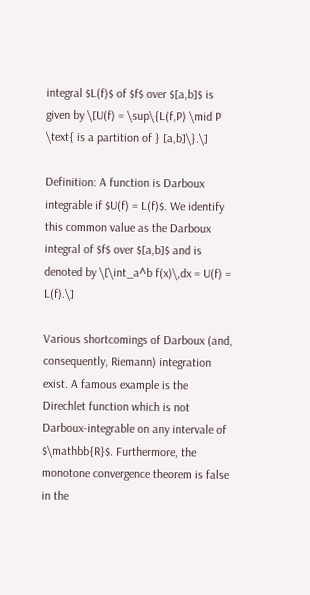integral $L(f)$ of $f$ over $[a,b]$ is given by \[U(f) = \sup\{L(f,P) \mid P \text{ is a partition of } [a,b]\}.\]

Definition: A function is Darboux integrable if $U(f) = L(f)$. We identify this common value as the Darboux integral of $f$ over $[a,b]$ and is denoted by \[\int_a^b f(x)\,dx = U(f) = L(f).\]

Various shortcomings of Darboux (and, consequently, Riemann) integration exist. A famous example is the Direchlet function which is not Darboux-integrable on any intervale of $\mathbb{R}$. Furthermore, the monotone convergence theorem is false in the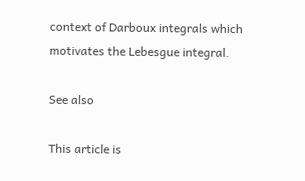context of Darboux integrals which motivates the Lebesgue integral.

See also

This article is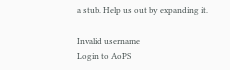a stub. Help us out by expanding it.

Invalid username
Login to AoPS